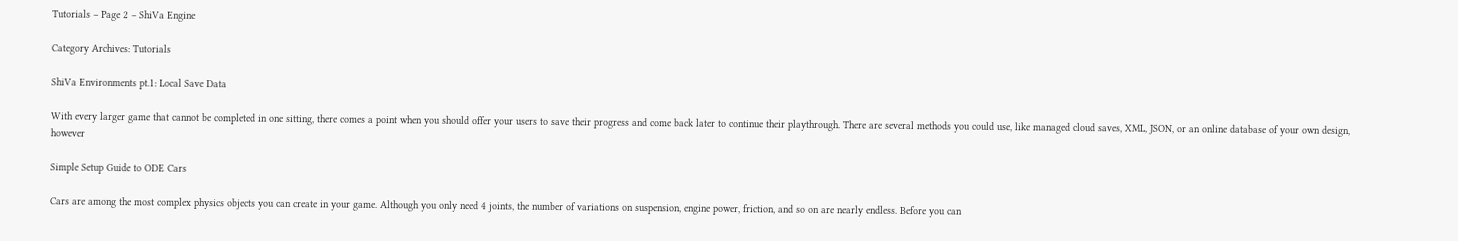Tutorials – Page 2 – ShiVa Engine

Category Archives: Tutorials

ShiVa Environments pt.1: Local Save Data

With every larger game that cannot be completed in one sitting, there comes a point when you should offer your users to save their progress and come back later to continue their playthrough. There are several methods you could use, like managed cloud saves, XML, JSON, or an online database of your own design, however

Simple Setup Guide to ODE Cars

Cars are among the most complex physics objects you can create in your game. Although you only need 4 joints, the number of variations on suspension, engine power, friction, and so on are nearly endless. Before you can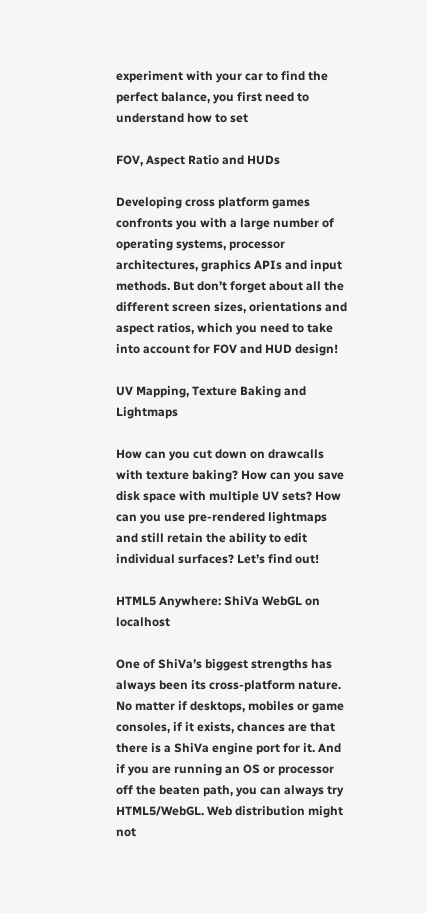experiment with your car to find the perfect balance, you first need to understand how to set

FOV, Aspect Ratio and HUDs

Developing cross platform games confronts you with a large number of operating systems, processor architectures, graphics APIs and input methods. But don’t forget about all the different screen sizes, orientations and aspect ratios, which you need to take into account for FOV and HUD design!

UV Mapping, Texture Baking and Lightmaps

How can you cut down on drawcalls with texture baking? How can you save disk space with multiple UV sets? How can you use pre-rendered lightmaps and still retain the ability to edit individual surfaces? Let’s find out!

HTML5 Anywhere: ShiVa WebGL on localhost

One of ShiVa’s biggest strengths has always been its cross-platform nature. No matter if desktops, mobiles or game consoles, if it exists, chances are that there is a ShiVa engine port for it. And if you are running an OS or processor off the beaten path, you can always try HTML5/WebGL. Web distribution might not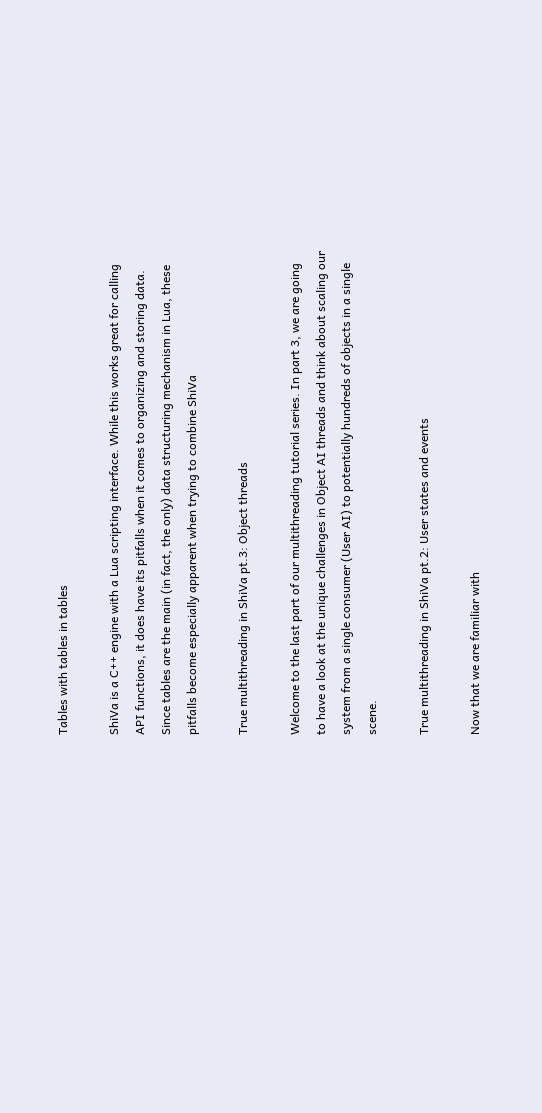Tables with tables in tables

ShiVa is a C++ engine with a Lua scripting interface. While this works great for calling API functions, it does have its pitfalls when it comes to organizing and storing data. Since tables are the main (in fact, the only) data structuring mechanism in Lua, these pitfalls become especially apparent when trying to combine ShiVa

True multithreading in ShiVa pt.3: Object threads

Welcome to the last part of our multithreading tutorial series. In part 3, we are going to have a look at the unique challenges in Object AI threads and think about scaling our system from a single consumer (User AI) to potentially hundreds of objects in a single scene.

True multithreading in ShiVa pt.2: User states and events

Now that we are familiar with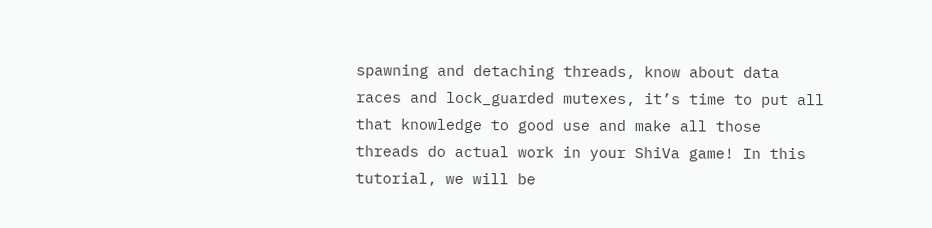spawning and detaching threads, know about data races and lock_guarded mutexes, it’s time to put all that knowledge to good use and make all those threads do actual work in your ShiVa game! In this tutorial, we will be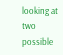looking at two possible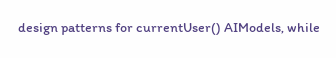design patterns for currentUser() AIModels, while